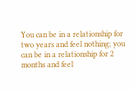You can be in a relationship for two years and feel nothing; you can be in a relationship for 2 months and feel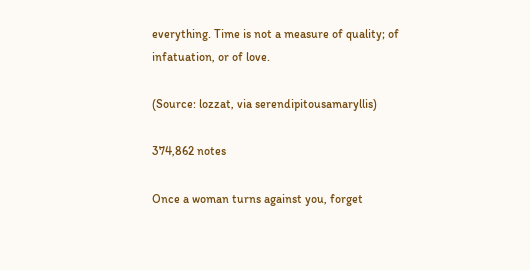everything. Time is not a measure of quality; of infatuation, or of love.

(Source: lozzat, via serendipitousamaryllis)

374,862 notes

Once a woman turns against you, forget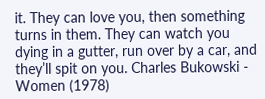it. They can love you, then something turns in them. They can watch you dying in a gutter, run over by a car, and they’ll spit on you. Charles Bukowski - Women (1978)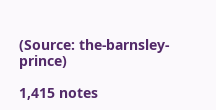(Source: the-barnsley-prince)

1,415 notes